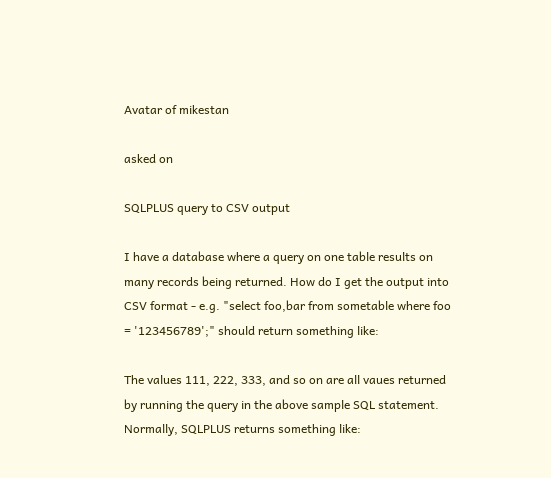Avatar of mikestan

asked on

SQLPLUS query to CSV output

I have a database where a query on one table results on many records being returned. How do I get the output into CSV format - e.g. "select foo,bar from sometable where foo = '123456789';" should return something like:

The values 111, 222, 333, and so on are all vaues returned by running the query in the above sample SQL statement. Normally, SQLPLUS returns something like: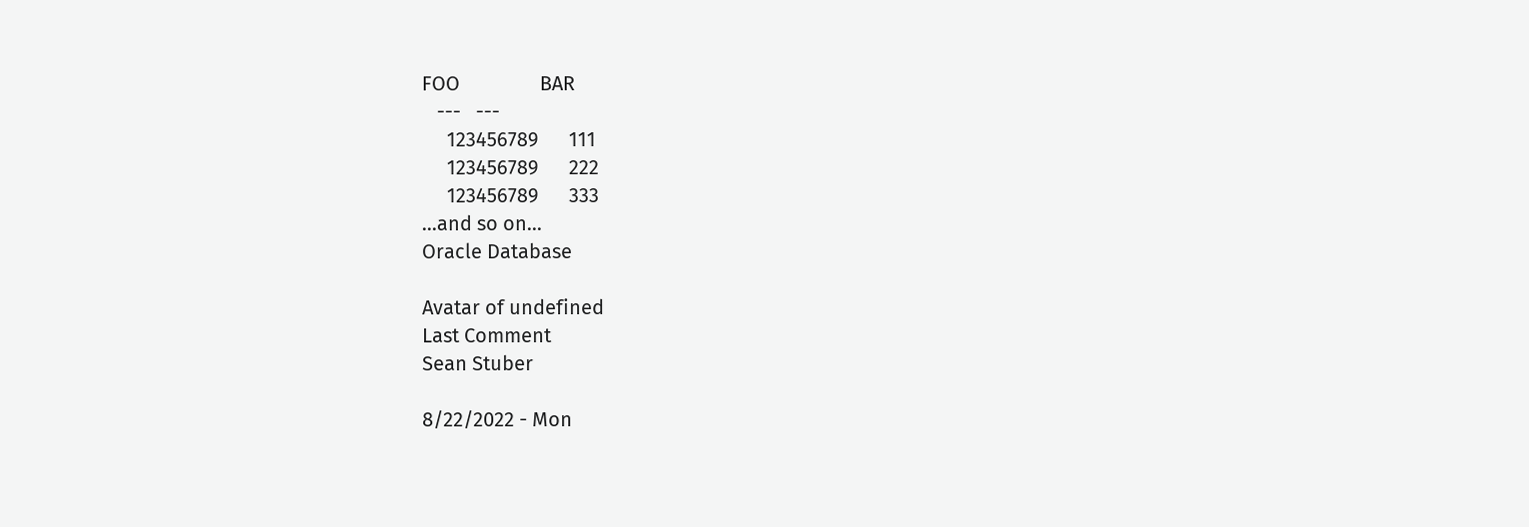FOO                BAR
   ---   ---
     123456789      111
     123456789      222
     123456789      333
...and so on...
Oracle Database

Avatar of undefined
Last Comment
Sean Stuber

8/22/2022 - Mon